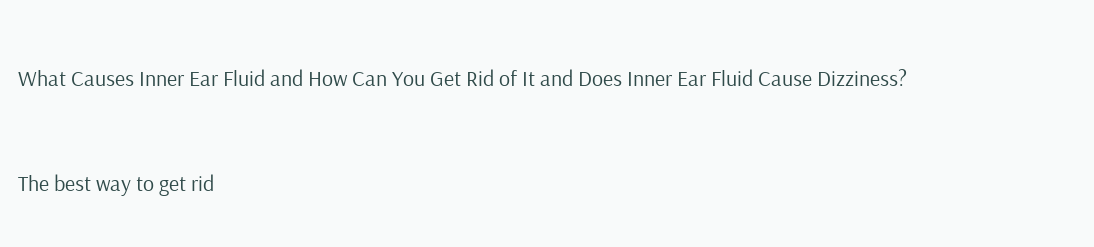What Causes Inner Ear Fluid and How Can You Get Rid of It and Does Inner Ear Fluid Cause Dizziness?


The best way to get rid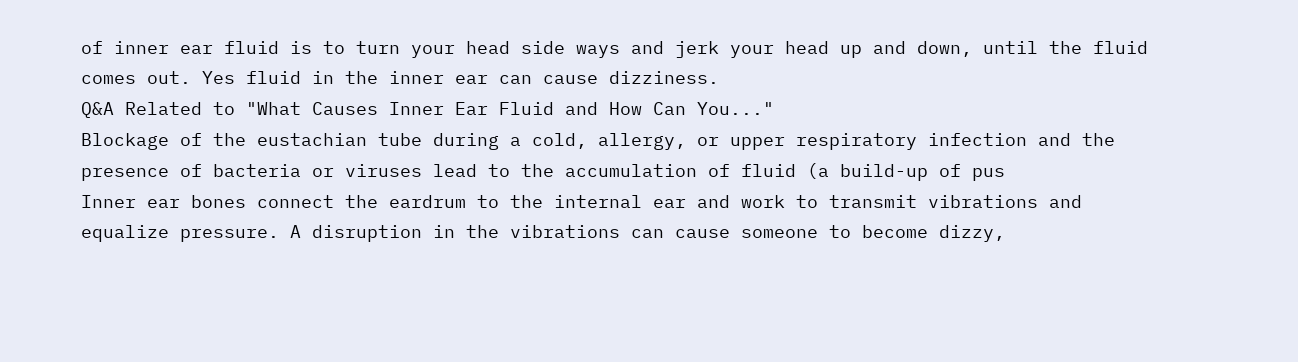of inner ear fluid is to turn your head side ways and jerk your head up and down, until the fluid comes out. Yes fluid in the inner ear can cause dizziness.
Q&A Related to "What Causes Inner Ear Fluid and How Can You..."
Blockage of the eustachian tube during a cold, allergy, or upper respiratory infection and the presence of bacteria or viruses lead to the accumulation of fluid (a build-up of pus
Inner ear bones connect the eardrum to the internal ear and work to transmit vibrations and equalize pressure. A disruption in the vibrations can cause someone to become dizzy,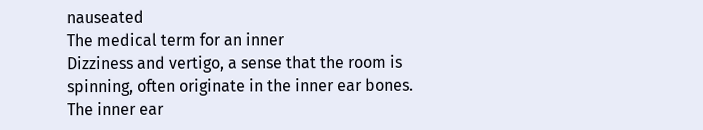nauseated
The medical term for an inner
Dizziness and vertigo, a sense that the room is spinning, often originate in the inner ear bones. The inner ear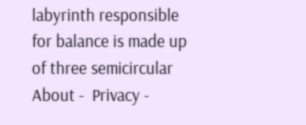labyrinth responsible for balance is made up of three semicircular
About -  Privacy -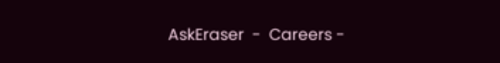AskEraser  -  Careers -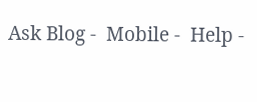Ask Blog -  Mobile -  Help -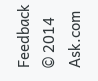Feedback © 2014 Ask.com